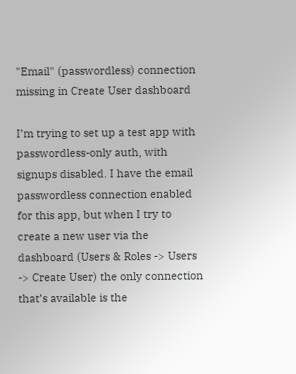"Email" (passwordless) connection missing in Create User dashboard

I’m trying to set up a test app with passwordless-only auth, with signups disabled. I have the email passwordless connection enabled for this app, but when I try to create a new user via the dashboard (Users & Roles -> Users -> Create User) the only connection that’s available is the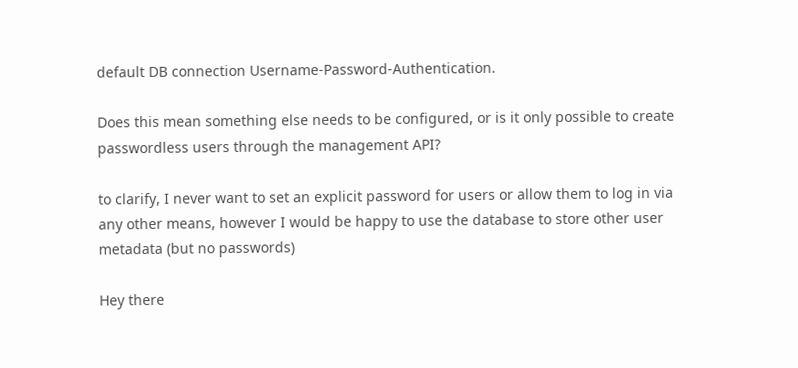default DB connection Username-Password-Authentication.

Does this mean something else needs to be configured, or is it only possible to create passwordless users through the management API?

to clarify, I never want to set an explicit password for users or allow them to log in via any other means, however I would be happy to use the database to store other user metadata (but no passwords)

Hey there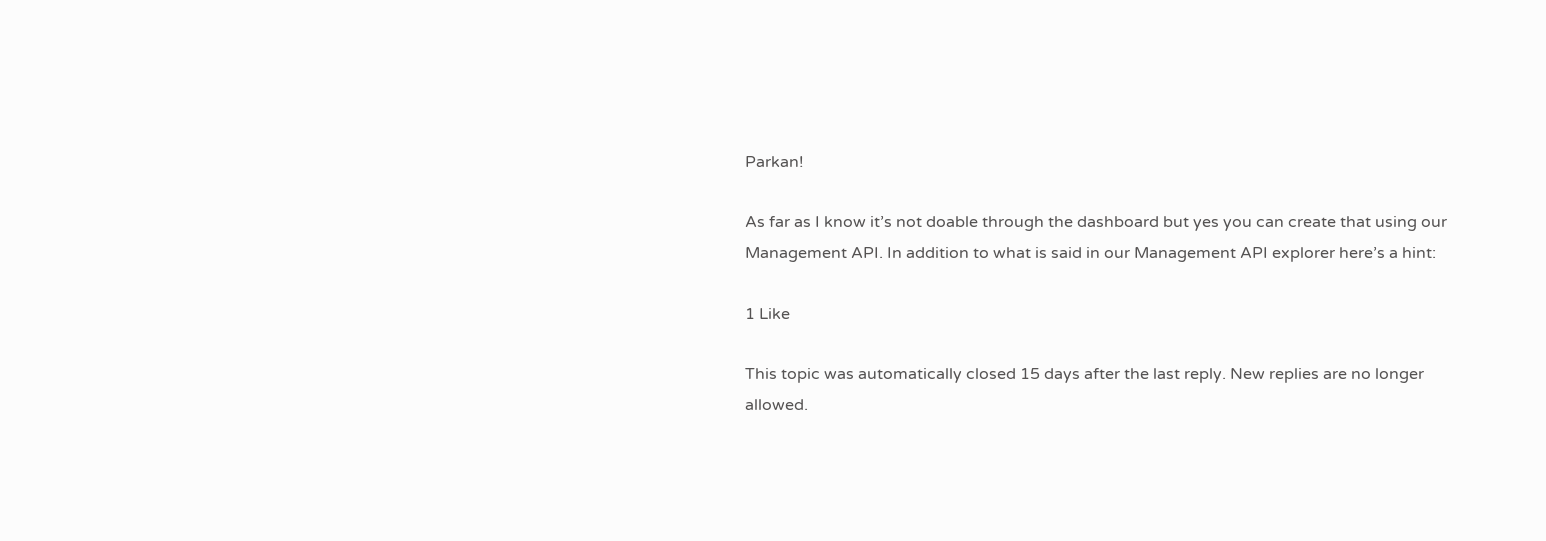Parkan!

As far as I know it’s not doable through the dashboard but yes you can create that using our Management API. In addition to what is said in our Management API explorer here’s a hint:

1 Like

This topic was automatically closed 15 days after the last reply. New replies are no longer allowed.